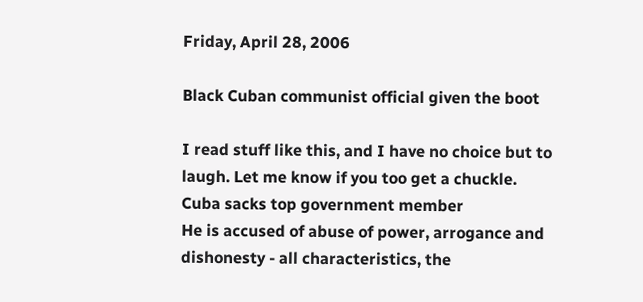Friday, April 28, 2006

Black Cuban communist official given the boot

I read stuff like this, and I have no choice but to laugh. Let me know if you too get a chuckle.
Cuba sacks top government member
He is accused of abuse of power, arrogance and dishonesty - all characteristics, the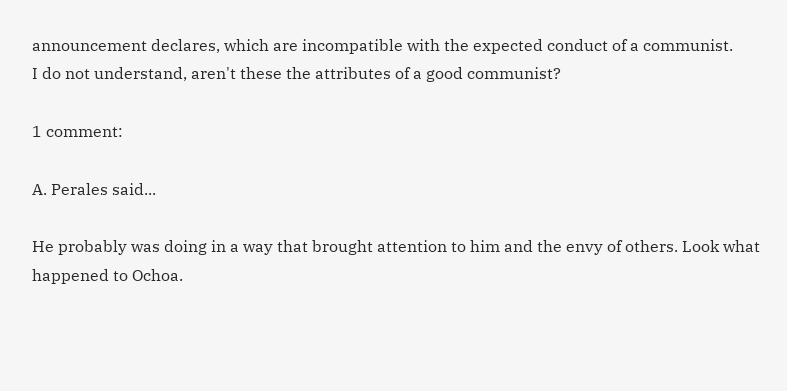announcement declares, which are incompatible with the expected conduct of a communist.
I do not understand, aren't these the attributes of a good communist?

1 comment:

A. Perales said...

He probably was doing in a way that brought attention to him and the envy of others. Look what happened to Ochoa.